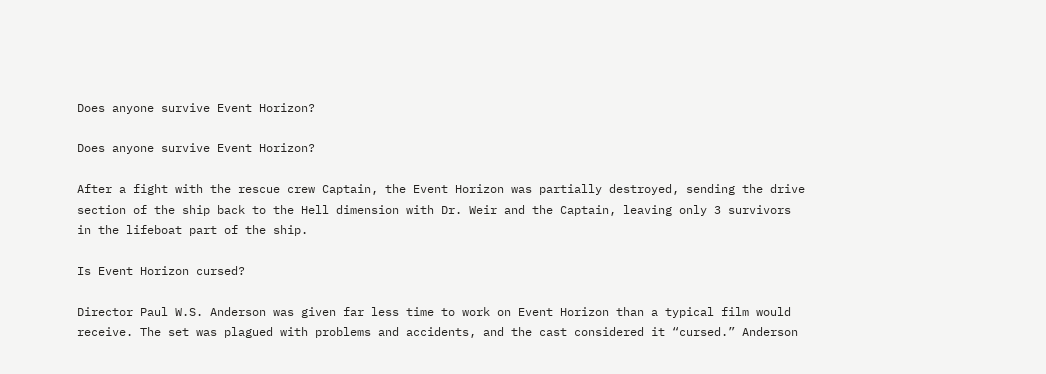Does anyone survive Event Horizon?

Does anyone survive Event Horizon?

After a fight with the rescue crew Captain, the Event Horizon was partially destroyed, sending the drive section of the ship back to the Hell dimension with Dr. Weir and the Captain, leaving only 3 survivors in the lifeboat part of the ship.

Is Event Horizon cursed?

Director Paul W.S. Anderson was given far less time to work on Event Horizon than a typical film would receive. The set was plagued with problems and accidents, and the cast considered it “cursed.” Anderson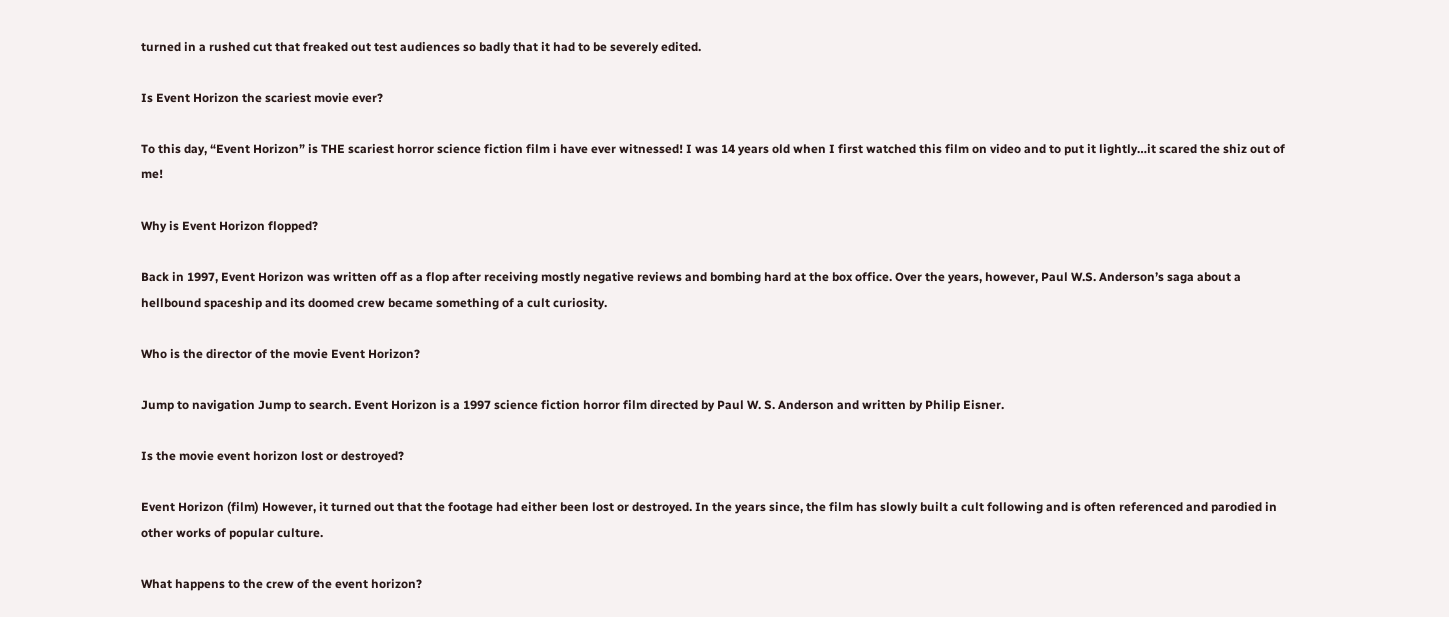turned in a rushed cut that freaked out test audiences so badly that it had to be severely edited.

Is Event Horizon the scariest movie ever?

To this day, “Event Horizon” is THE scariest horror science fiction film i have ever witnessed! I was 14 years old when I first watched this film on video and to put it lightly…it scared the shiz out of me!

Why is Event Horizon flopped?

Back in 1997, Event Horizon was written off as a flop after receiving mostly negative reviews and bombing hard at the box office. Over the years, however, Paul W.S. Anderson’s saga about a hellbound spaceship and its doomed crew became something of a cult curiosity.

Who is the director of the movie Event Horizon?

Jump to navigation Jump to search. Event Horizon is a 1997 science fiction horror film directed by Paul W. S. Anderson and written by Philip Eisner.

Is the movie event horizon lost or destroyed?

Event Horizon (film) However, it turned out that the footage had either been lost or destroyed. In the years since, the film has slowly built a cult following and is often referenced and parodied in other works of popular culture.

What happens to the crew of the event horizon?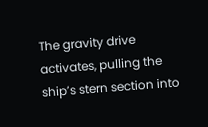The gravity drive activates, pulling the ship’s stern section into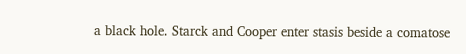a black hole. Starck and Cooper enter stasis beside a comatose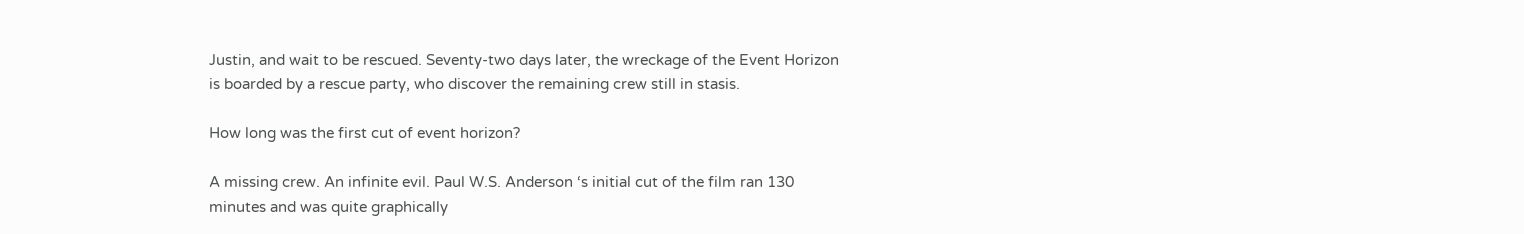Justin, and wait to be rescued. Seventy-two days later, the wreckage of the Event Horizon is boarded by a rescue party, who discover the remaining crew still in stasis.

How long was the first cut of event horizon?

A missing crew. An infinite evil. Paul W.S. Anderson ‘s initial cut of the film ran 130 minutes and was quite graphically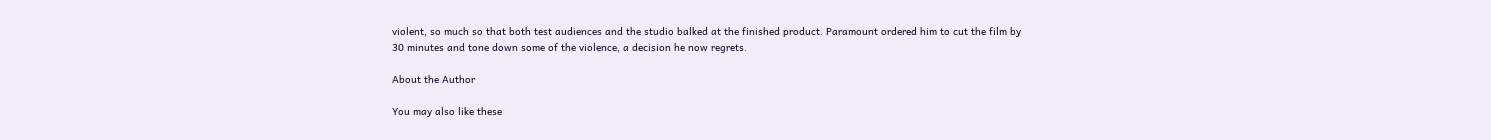violent, so much so that both test audiences and the studio balked at the finished product. Paramount ordered him to cut the film by 30 minutes and tone down some of the violence, a decision he now regrets.

About the Author

You may also like these